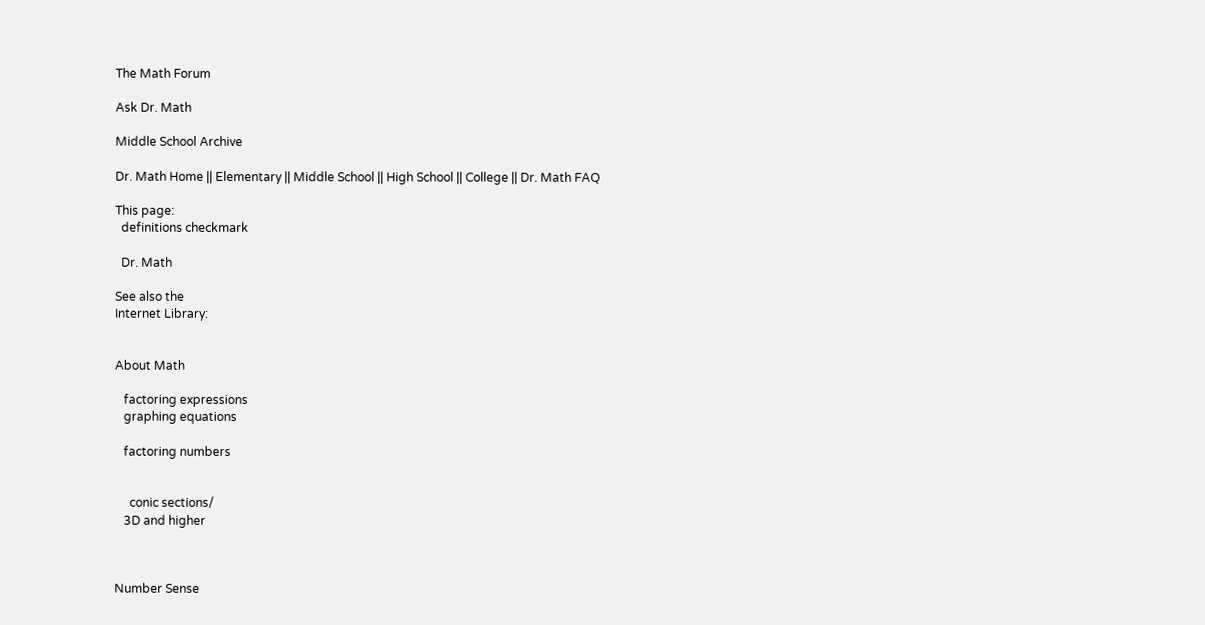The Math Forum

Ask Dr. Math

Middle School Archive

Dr. Math Home || Elementary || Middle School || High School || College || Dr. Math FAQ

This page:
  definitions checkmark

  Dr. Math

See also the
Internet Library:


About Math

   factoring expressions
   graphing equations

   factoring numbers


     conic sections/
   3D and higher



Number Sense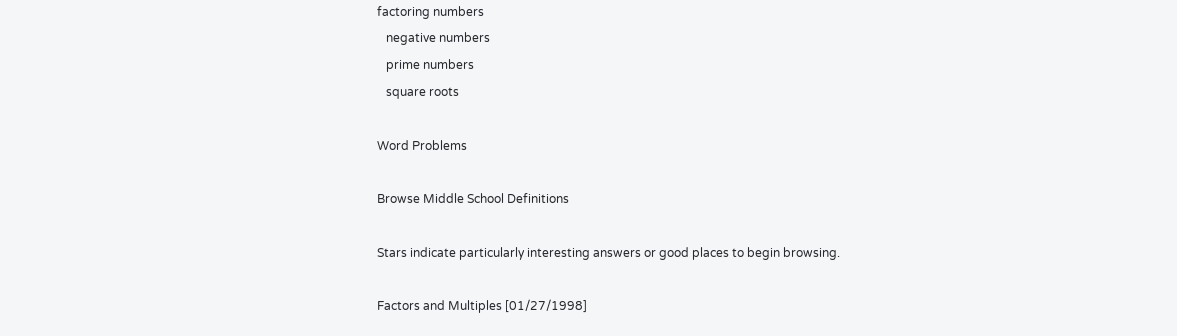factoring numbers
   negative numbers
   prime numbers
   square roots

Word Problems

Browse Middle School Definitions

Stars indicate particularly interesting answers or good places to begin browsing.

Factors and Multiples [01/27/1998]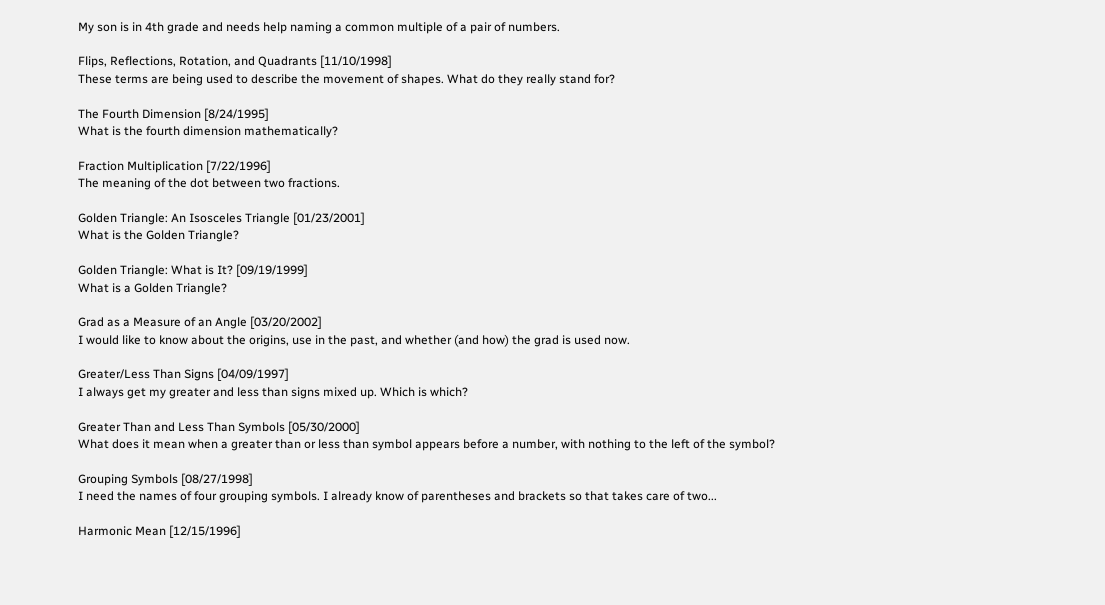My son is in 4th grade and needs help naming a common multiple of a pair of numbers.

Flips, Reflections, Rotation, and Quadrants [11/10/1998]
These terms are being used to describe the movement of shapes. What do they really stand for?

The Fourth Dimension [8/24/1995]
What is the fourth dimension mathematically?

Fraction Multiplication [7/22/1996]
The meaning of the dot between two fractions.

Golden Triangle: An Isosceles Triangle [01/23/2001]
What is the Golden Triangle?

Golden Triangle: What is It? [09/19/1999]
What is a Golden Triangle?

Grad as a Measure of an Angle [03/20/2002]
I would like to know about the origins, use in the past, and whether (and how) the grad is used now.

Greater/Less Than Signs [04/09/1997]
I always get my greater and less than signs mixed up. Which is which?

Greater Than and Less Than Symbols [05/30/2000]
What does it mean when a greater than or less than symbol appears before a number, with nothing to the left of the symbol?

Grouping Symbols [08/27/1998]
I need the names of four grouping symbols. I already know of parentheses and brackets so that takes care of two...

Harmonic Mean [12/15/1996]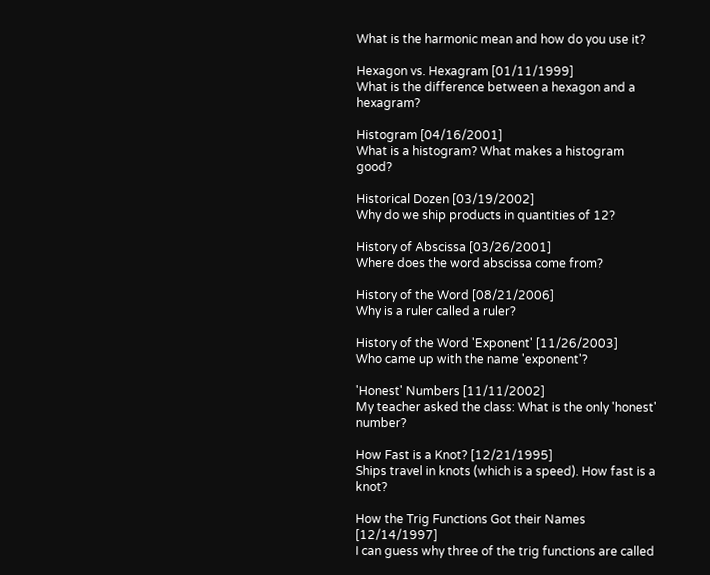What is the harmonic mean and how do you use it?

Hexagon vs. Hexagram [01/11/1999]
What is the difference between a hexagon and a hexagram?

Histogram [04/16/2001]
What is a histogram? What makes a histogram good?

Historical Dozen [03/19/2002]
Why do we ship products in quantities of 12?

History of Abscissa [03/26/2001]
Where does the word abscissa come from?

History of the Word [08/21/2006]
Why is a ruler called a ruler?

History of the Word 'Exponent' [11/26/2003]
Who came up with the name 'exponent'?

'Honest' Numbers [11/11/2002]
My teacher asked the class: What is the only 'honest' number?

How Fast is a Knot? [12/21/1995]
Ships travel in knots (which is a speed). How fast is a knot?

How the Trig Functions Got their Names [12/14/1997]
I can guess why three of the trig functions are called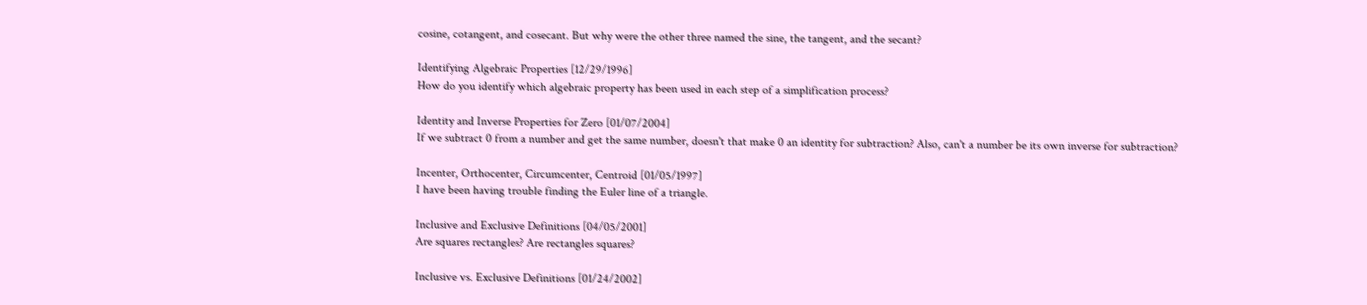cosine, cotangent, and cosecant. But why were the other three named the sine, the tangent, and the secant?

Identifying Algebraic Properties [12/29/1996]
How do you identify which algebraic property has been used in each step of a simplification process?

Identity and Inverse Properties for Zero [01/07/2004]
If we subtract 0 from a number and get the same number, doesn't that make 0 an identity for subtraction? Also, can't a number be its own inverse for subtraction?

Incenter, Orthocenter, Circumcenter, Centroid [01/05/1997]
I have been having trouble finding the Euler line of a triangle.

Inclusive and Exclusive Definitions [04/05/2001]
Are squares rectangles? Are rectangles squares?

Inclusive vs. Exclusive Definitions [01/24/2002]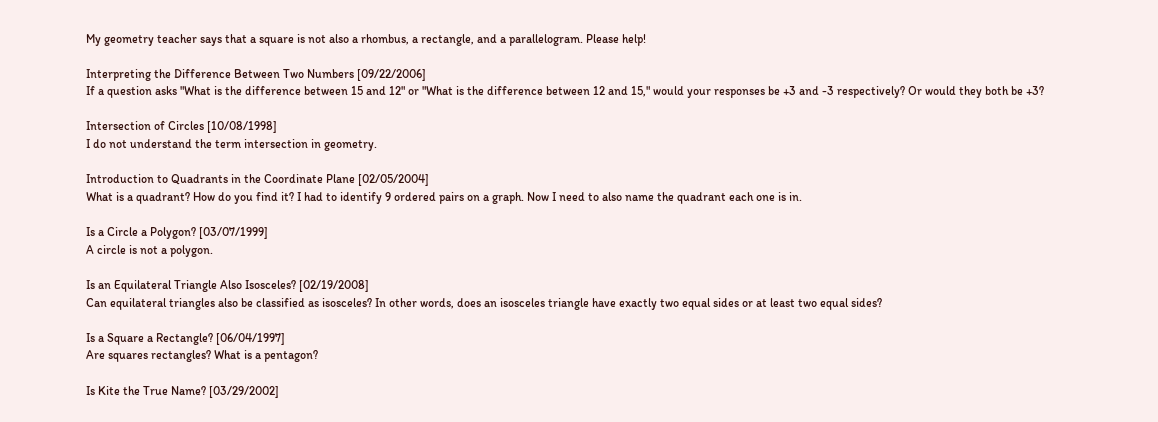My geometry teacher says that a square is not also a rhombus, a rectangle, and a parallelogram. Please help!

Interpreting the Difference Between Two Numbers [09/22/2006]
If a question asks "What is the difference between 15 and 12" or "What is the difference between 12 and 15," would your responses be +3 and -3 respectively? Or would they both be +3?

Intersection of Circles [10/08/1998]
I do not understand the term intersection in geometry.

Introduction to Quadrants in the Coordinate Plane [02/05/2004]
What is a quadrant? How do you find it? I had to identify 9 ordered pairs on a graph. Now I need to also name the quadrant each one is in.

Is a Circle a Polygon? [03/07/1999]
A circle is not a polygon.

Is an Equilateral Triangle Also Isosceles? [02/19/2008]
Can equilateral triangles also be classified as isosceles? In other words, does an isosceles triangle have exactly two equal sides or at least two equal sides?

Is a Square a Rectangle? [06/04/1997]
Are squares rectangles? What is a pentagon?

Is Kite the True Name? [03/29/2002]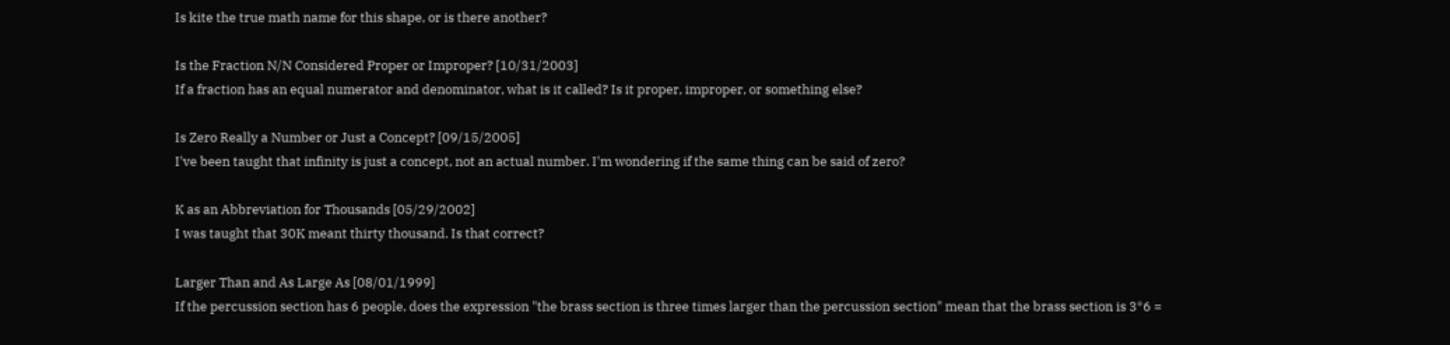Is kite the true math name for this shape, or is there another?

Is the Fraction N/N Considered Proper or Improper? [10/31/2003]
If a fraction has an equal numerator and denominator, what is it called? Is it proper, improper, or something else?

Is Zero Really a Number or Just a Concept? [09/15/2005]
I've been taught that infinity is just a concept, not an actual number. I'm wondering if the same thing can be said of zero?

K as an Abbreviation for Thousands [05/29/2002]
I was taught that 30K meant thirty thousand. Is that correct?

Larger Than and As Large As [08/01/1999]
If the percussion section has 6 people, does the expression "the brass section is three times larger than the percussion section" mean that the brass section is 3*6 =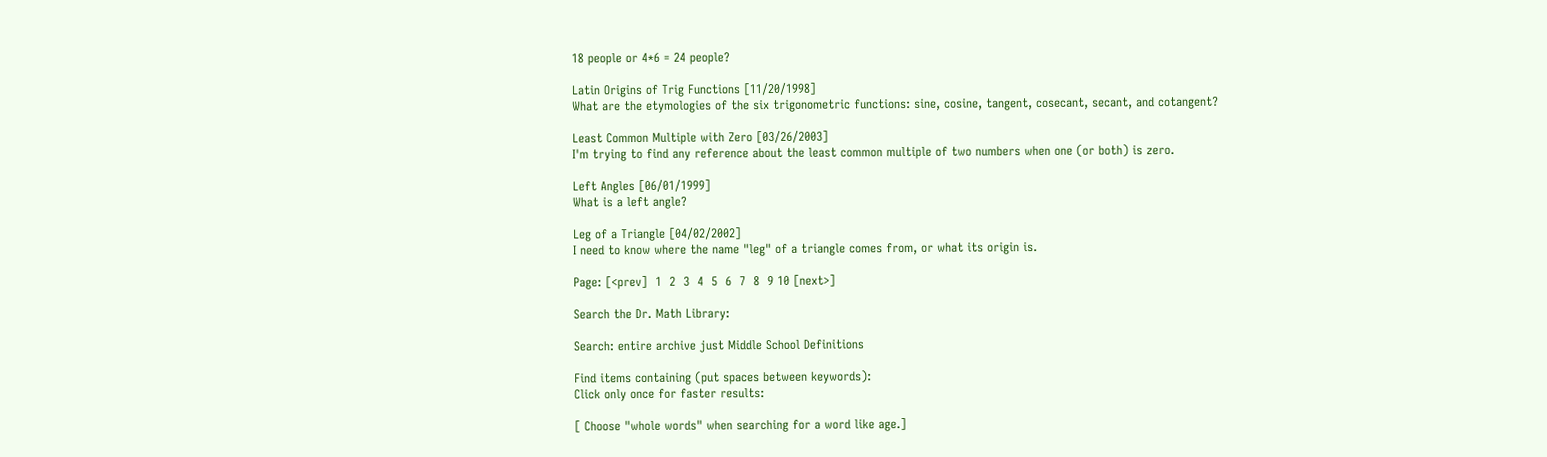18 people or 4*6 = 24 people?

Latin Origins of Trig Functions [11/20/1998]
What are the etymologies of the six trigonometric functions: sine, cosine, tangent, cosecant, secant, and cotangent?

Least Common Multiple with Zero [03/26/2003]
I'm trying to find any reference about the least common multiple of two numbers when one (or both) is zero.

Left Angles [06/01/1999]
What is a left angle?

Leg of a Triangle [04/02/2002]
I need to know where the name "leg" of a triangle comes from, or what its origin is.

Page: [<prev]  1  2  3  4  5  6  7  8  9 10 [next>]

Search the Dr. Math Library:

Search: entire archive just Middle School Definitions

Find items containing (put spaces between keywords):
Click only once for faster results:

[ Choose "whole words" when searching for a word like age.]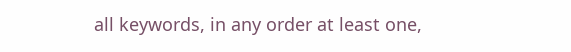all keywords, in any order at least one,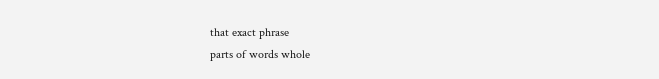that exact phrase
parts of words whole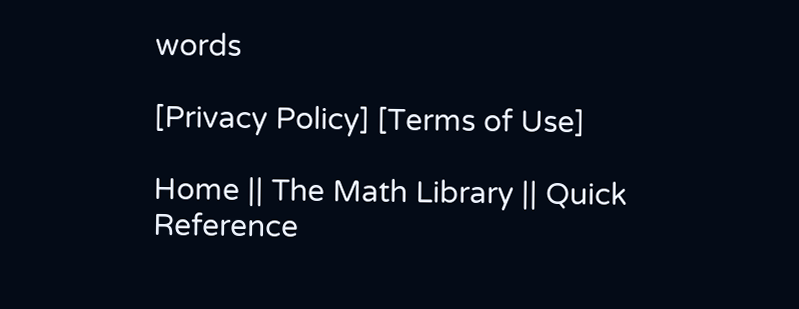words

[Privacy Policy] [Terms of Use]

Home || The Math Library || Quick Reference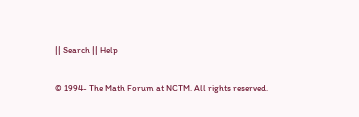|| Search || Help

© 1994- The Math Forum at NCTM. All rights reserved.